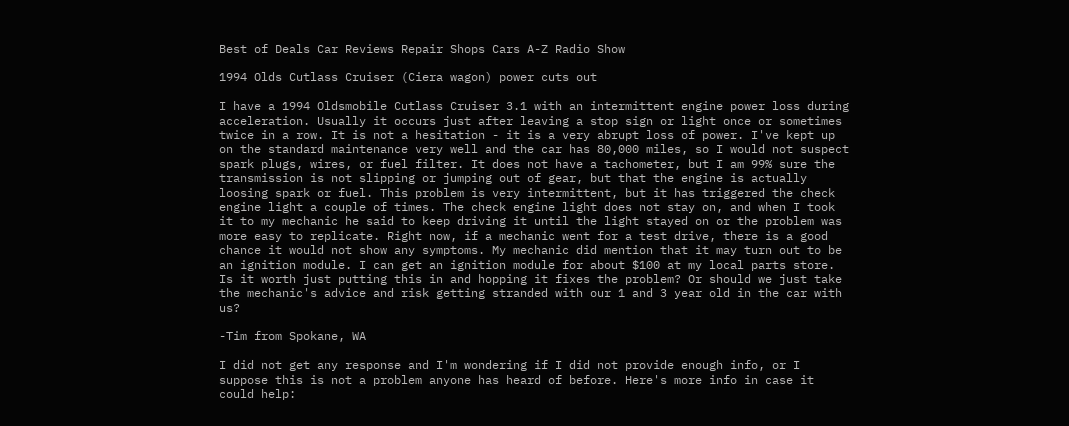Best of Deals Car Reviews Repair Shops Cars A-Z Radio Show

1994 Olds Cutlass Cruiser (Ciera wagon) power cuts out

I have a 1994 Oldsmobile Cutlass Cruiser 3.1 with an intermittent engine power loss during acceleration. Usually it occurs just after leaving a stop sign or light once or sometimes twice in a row. It is not a hesitation - it is a very abrupt loss of power. I've kept up on the standard maintenance very well and the car has 80,000 miles, so I would not suspect spark plugs, wires, or fuel filter. It does not have a tachometer, but I am 99% sure the transmission is not slipping or jumping out of gear, but that the engine is actually loosing spark or fuel. This problem is very intermittent, but it has triggered the check engine light a couple of times. The check engine light does not stay on, and when I took it to my mechanic he said to keep driving it until the light stayed on or the problem was more easy to replicate. Right now, if a mechanic went for a test drive, there is a good chance it would not show any symptoms. My mechanic did mention that it may turn out to be an ignition module. I can get an ignition module for about $100 at my local parts store. Is it worth just putting this in and hopping it fixes the problem? Or should we just take the mechanic's advice and risk getting stranded with our 1 and 3 year old in the car with us?

-Tim from Spokane, WA

I did not get any response and I'm wondering if I did not provide enough info, or I suppose this is not a problem anyone has heard of before. Here's more info in case it could help: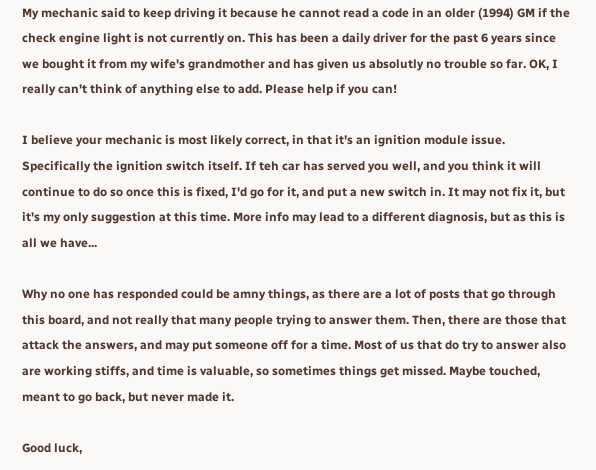My mechanic said to keep driving it because he cannot read a code in an older (1994) GM if the check engine light is not currently on. This has been a daily driver for the past 6 years since we bought it from my wife's grandmother and has given us absolutly no trouble so far. OK, I really can't think of anything else to add. Please help if you can!

I believe your mechanic is most likely correct, in that it's an ignition module issue. Specifically the ignition switch itself. If teh car has served you well, and you think it will continue to do so once this is fixed, I'd go for it, and put a new switch in. It may not fix it, but it's my only suggestion at this time. More info may lead to a different diagnosis, but as this is all we have...

Why no one has responded could be amny things, as there are a lot of posts that go through this board, and not really that many people trying to answer them. Then, there are those that attack the answers, and may put someone off for a time. Most of us that do try to answer also are working stiffs, and time is valuable, so sometimes things get missed. Maybe touched, meant to go back, but never made it.

Good luck,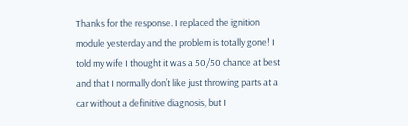Thanks for the response. I replaced the ignition module yesterday and the problem is totally gone! I told my wife I thought it was a 50/50 chance at best and that I normally don’t like just throwing parts at a car without a definitive diagnosis, but I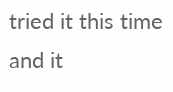tried it this time and it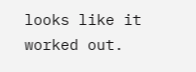looks like it worked out.